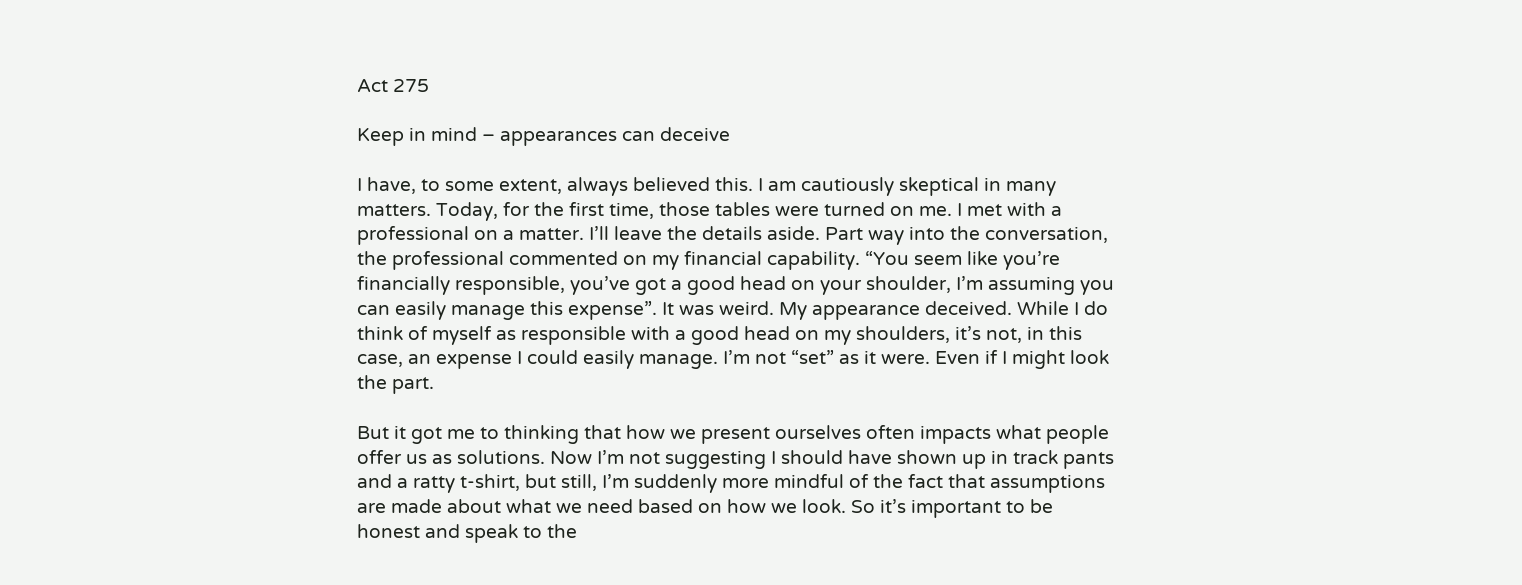Act 275

Keep in mind – appearances can deceive

I have, to some extent, always believed this. I am cautiously skeptical in many matters. Today, for the first time, those tables were turned on me. I met with a professional on a matter. I’ll leave the details aside. Part way into the conversation, the professional commented on my financial capability. “You seem like you’re financially responsible, you’ve got a good head on your shoulder, I’m assuming you can easily manage this expense”. It was weird. My appearance deceived. While I do think of myself as responsible with a good head on my shoulders, it’s not, in this case, an expense I could easily manage. I’m not “set” as it were. Even if I might look the part.

But it got me to thinking that how we present ourselves often impacts what people offer us as solutions. Now I’m not suggesting I should have shown up in track pants and a ratty t-shirt, but still, I’m suddenly more mindful of the fact that assumptions are made about what we need based on how we look. So it’s important to be honest and speak to the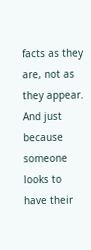facts as they are, not as they appear. And just because someone looks to have their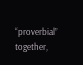“proverbial” together,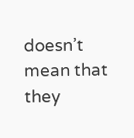doesn’t mean that they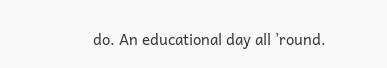do. An educational day all ’round.